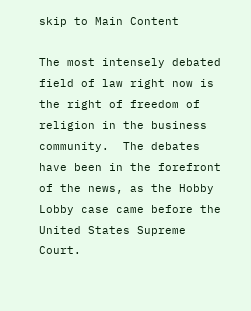skip to Main Content

The most intensely debated field of law right now is the right of freedom of religion in the business community.  The debates have been in the forefront of the news, as the Hobby Lobby case came before the United States Supreme Court.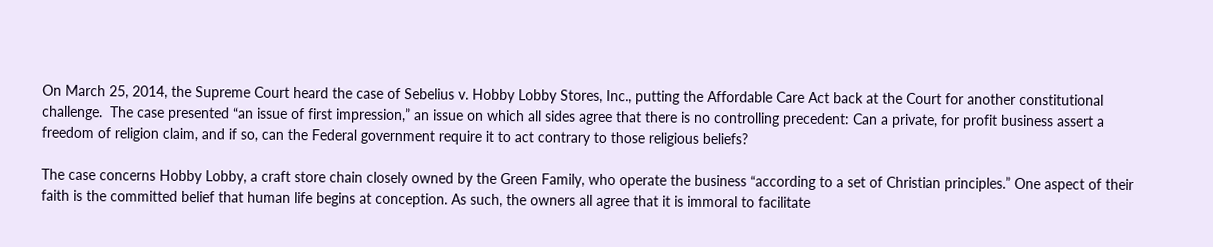On March 25, 2014, the Supreme Court heard the case of Sebelius v. Hobby Lobby Stores, Inc., putting the Affordable Care Act back at the Court for another constitutional challenge.  The case presented “an issue of first impression,” an issue on which all sides agree that there is no controlling precedent: Can a private, for profit business assert a freedom of religion claim, and if so, can the Federal government require it to act contrary to those religious beliefs?

The case concerns Hobby Lobby, a craft store chain closely owned by the Green Family, who operate the business “according to a set of Christian principles.” One aspect of their faith is the committed belief that human life begins at conception. As such, the owners all agree that it is immoral to facilitate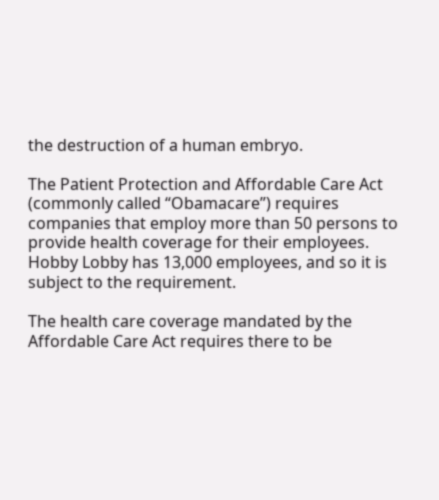the destruction of a human embryo.

The Patient Protection and Affordable Care Act (commonly called “Obamacare”) requires companies that employ more than 50 persons to provide health coverage for their employees. Hobby Lobby has 13,000 employees, and so it is subject to the requirement.

The health care coverage mandated by the Affordable Care Act requires there to be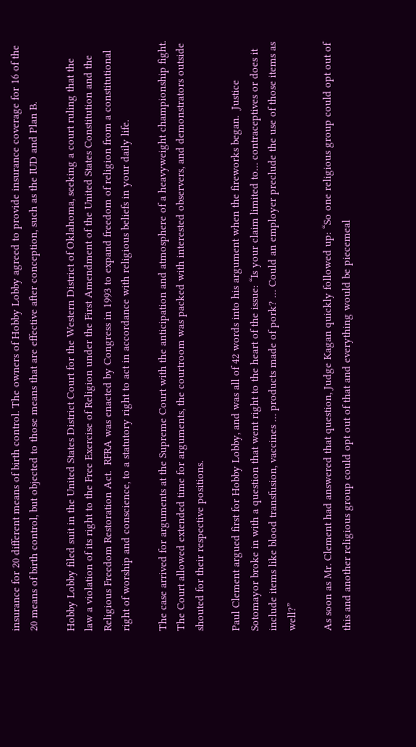insurance for 20 different means of birth control. The owners of Hobby Lobby agreed to provide insurance coverage for 16 of the 20 means of birth control, but objected to those means that are effective after conception, such as the IUD and Plan B.

Hobby Lobby filed suit in the United States District Court for the Western District of Oklahoma, seeking a court ruling that the law a violation of its right to the Free Exercise of Religion under the First Amendment of the United States Constitution and the Religious Freedom Restoration Act.  RFRA was enacted by Congress in 1993 to expand freedom of religion from a constitutional right of worship and conscience, to a statutory right to act in accordance with religious beliefs in your daily life.

The case arrived for arguments at the Supreme Court with the anticipation and atmosphere of a heavyweight championship fight.  The Court allowed extended time for arguments, the courtroom was packed with interested observers, and demonstrators outside shouted for their respective positions.

Paul Clement argued first for Hobby Lobby, and was all of 42 words into his argument when the fireworks began.  Justice Sotomayor broke in with a question that went right to the heart of the issue: “Is your claim limited to… contraceptives or does it include items like blood transfusion, vaccines … products made of pork? … Could an employer preclude the use of those items as well?”

As soon as Mr. Clement had answered that question, Judge Kagan quickly followed up: “So one religious group could opt out of this and another religious group could opt out of that and everything would be piecemeal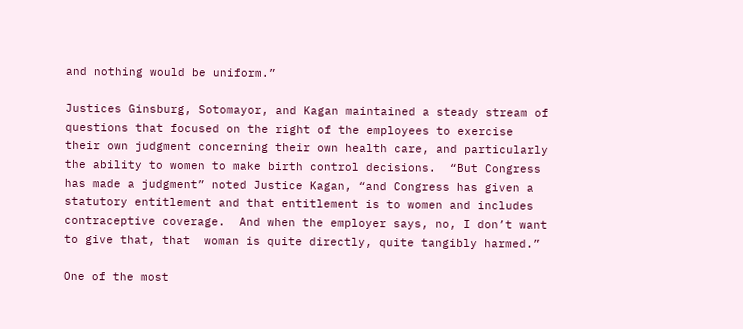and nothing would be uniform.”

Justices Ginsburg, Sotomayor, and Kagan maintained a steady stream of questions that focused on the right of the employees to exercise their own judgment concerning their own health care, and particularly the ability to women to make birth control decisions.  “But Congress has made a judgment” noted Justice Kagan, “and Congress has given a statutory entitlement and that entitlement is to women and includes contraceptive coverage.  And when the employer says, no, I don’t want to give that, that  woman is quite directly, quite tangibly harmed.”

One of the most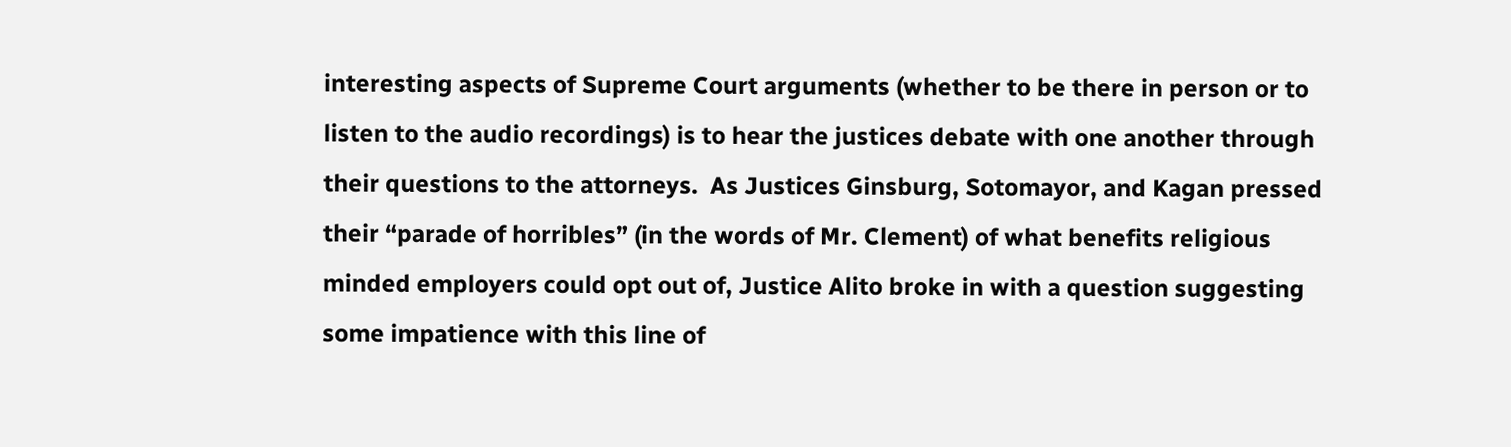interesting aspects of Supreme Court arguments (whether to be there in person or to listen to the audio recordings) is to hear the justices debate with one another through their questions to the attorneys.  As Justices Ginsburg, Sotomayor, and Kagan pressed their “parade of horribles” (in the words of Mr. Clement) of what benefits religious minded employers could opt out of, Justice Alito broke in with a question suggesting some impatience with this line of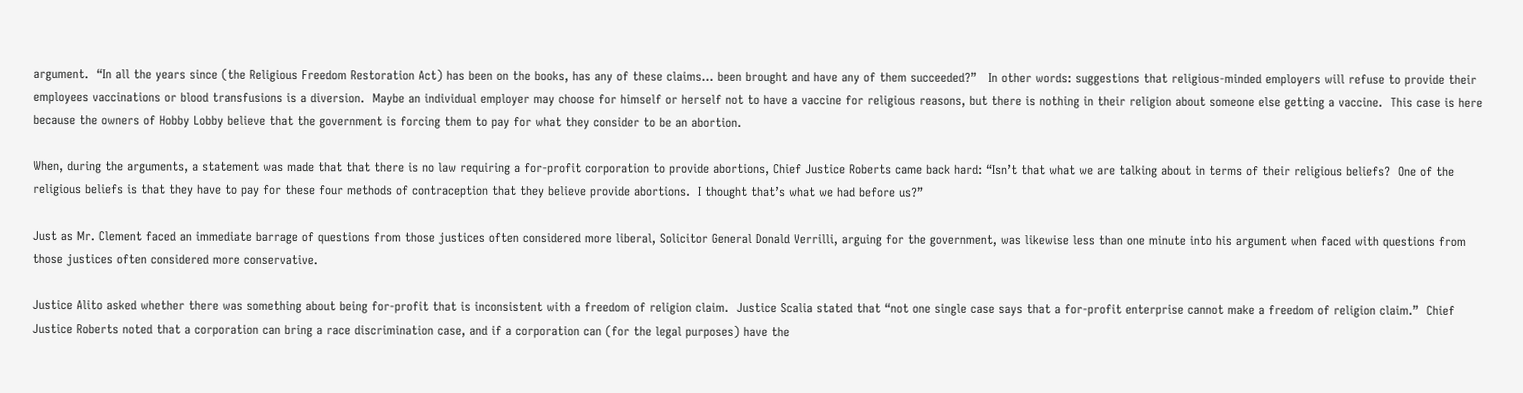argument.  “In all the years since (the Religious Freedom Restoration Act) has been on the books, has any of these claims… been brought and have any of them succeeded?”   In other words: suggestions that religious-minded employers will refuse to provide their employees vaccinations or blood transfusions is a diversion.  Maybe an individual employer may choose for himself or herself not to have a vaccine for religious reasons, but there is nothing in their religion about someone else getting a vaccine.  This case is here because the owners of Hobby Lobby believe that the government is forcing them to pay for what they consider to be an abortion.

When, during the arguments, a statement was made that that there is no law requiring a for-profit corporation to provide abortions, Chief Justice Roberts came back hard: “Isn’t that what we are talking about in terms of their religious beliefs?  One of the religious beliefs is that they have to pay for these four methods of contraception that they believe provide abortions.  I thought that’s what we had before us?”

Just as Mr. Clement faced an immediate barrage of questions from those justices often considered more liberal, Solicitor General Donald Verrilli, arguing for the government, was likewise less than one minute into his argument when faced with questions from those justices often considered more conservative.

Justice Alito asked whether there was something about being for-profit that is inconsistent with a freedom of religion claim.  Justice Scalia stated that “not one single case says that a for-profit enterprise cannot make a freedom of religion claim.”  Chief Justice Roberts noted that a corporation can bring a race discrimination case, and if a corporation can (for the legal purposes) have the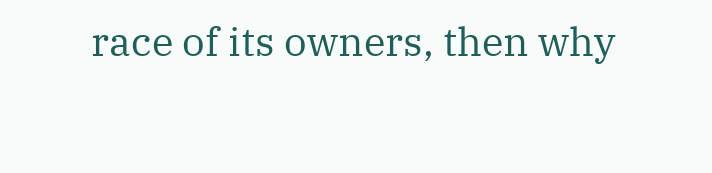race of its owners, then why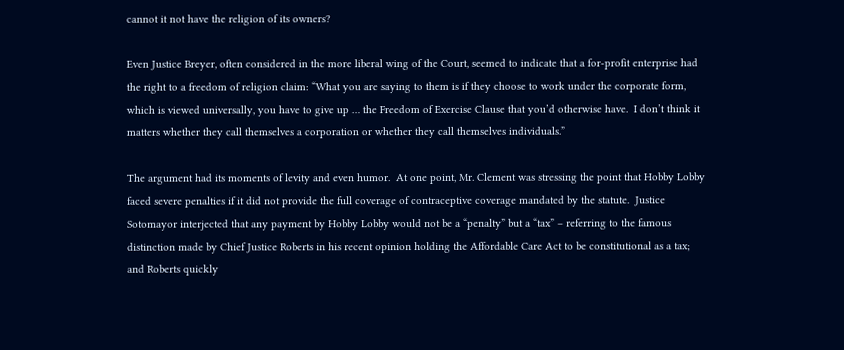cannot it not have the religion of its owners?

Even Justice Breyer, often considered in the more liberal wing of the Court, seemed to indicate that a for-profit enterprise had the right to a freedom of religion claim: “What you are saying to them is if they choose to work under the corporate form, which is viewed universally, you have to give up … the Freedom of Exercise Clause that you’d otherwise have.  I don’t think it matters whether they call themselves a corporation or whether they call themselves individuals.”

The argument had its moments of levity and even humor.  At one point, Mr. Clement was stressing the point that Hobby Lobby faced severe penalties if it did not provide the full coverage of contraceptive coverage mandated by the statute.  Justice Sotomayor interjected that any payment by Hobby Lobby would not be a “penalty” but a “tax” – referring to the famous distinction made by Chief Justice Roberts in his recent opinion holding the Affordable Care Act to be constitutional as a tax; and Roberts quickly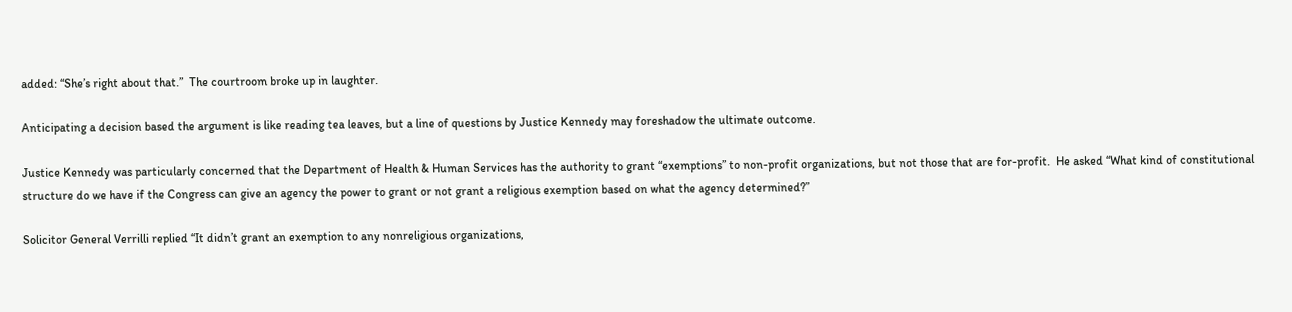added: “She’s right about that.”  The courtroom broke up in laughter.

Anticipating a decision based the argument is like reading tea leaves, but a line of questions by Justice Kennedy may foreshadow the ultimate outcome.

Justice Kennedy was particularly concerned that the Department of Health & Human Services has the authority to grant “exemptions” to non-profit organizations, but not those that are for-profit.  He asked “What kind of constitutional structure do we have if the Congress can give an agency the power to grant or not grant a religious exemption based on what the agency determined?”

Solicitor General Verrilli replied “It didn’t grant an exemption to any nonreligious organizations,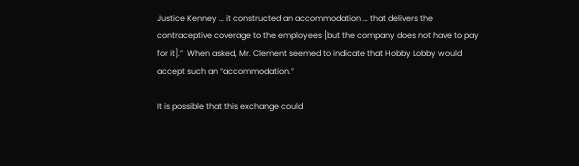Justice Kenney … it constructed an accommodation … that delivers the contraceptive coverage to the employees [but the company does not have to pay for it].”  When asked, Mr. Clement seemed to indicate that Hobby Lobby would accept such an “accommodation.”

It is possible that this exchange could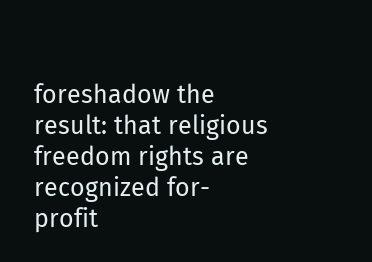foreshadow the result: that religious freedom rights are recognized for-profit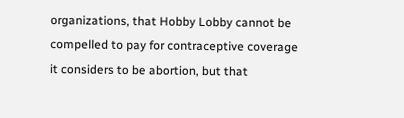organizations, that Hobby Lobby cannot be compelled to pay for contraceptive coverage it considers to be abortion, but that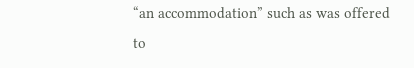“an accommodation” such as was offered to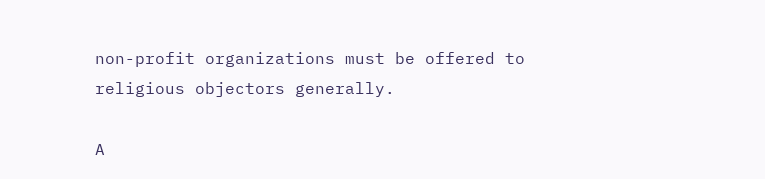non-profit organizations must be offered to religious objectors generally.

A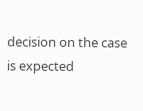decision on the case is expected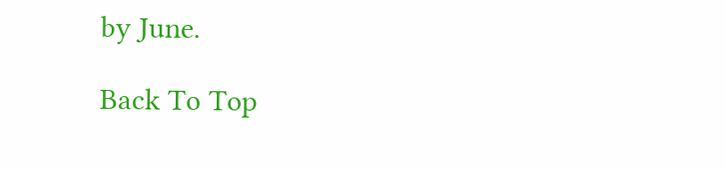by June.

Back To Top